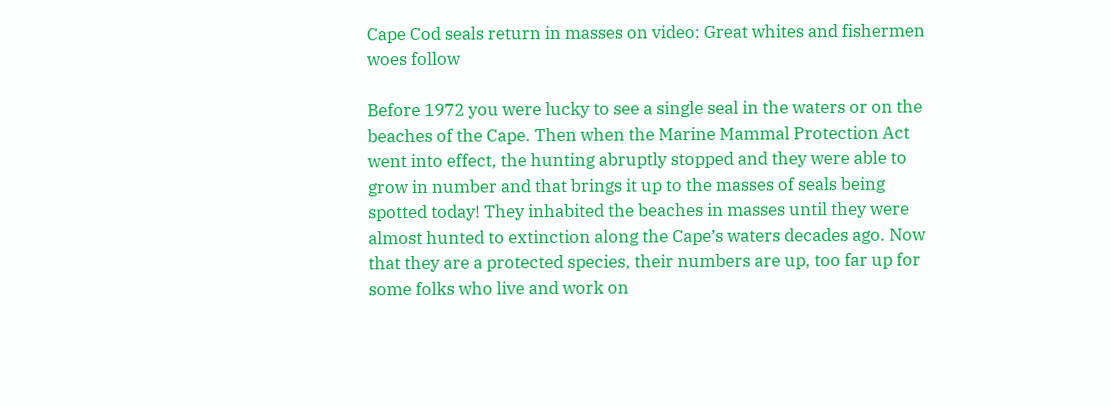Cape Cod seals return in masses on video: Great whites and fishermen woes follow

Before 1972 you were lucky to see a single seal in the waters or on the beaches of the Cape. Then when the Marine Mammal Protection Act went into effect, the hunting abruptly stopped and they were able to grow in number and that brings it up to the masses of seals being spotted today! They inhabited the beaches in masses until they were almost hunted to extinction along the Cape’s waters decades ago. Now that they are a protected species, their numbers are up, too far up for some folks who live and work on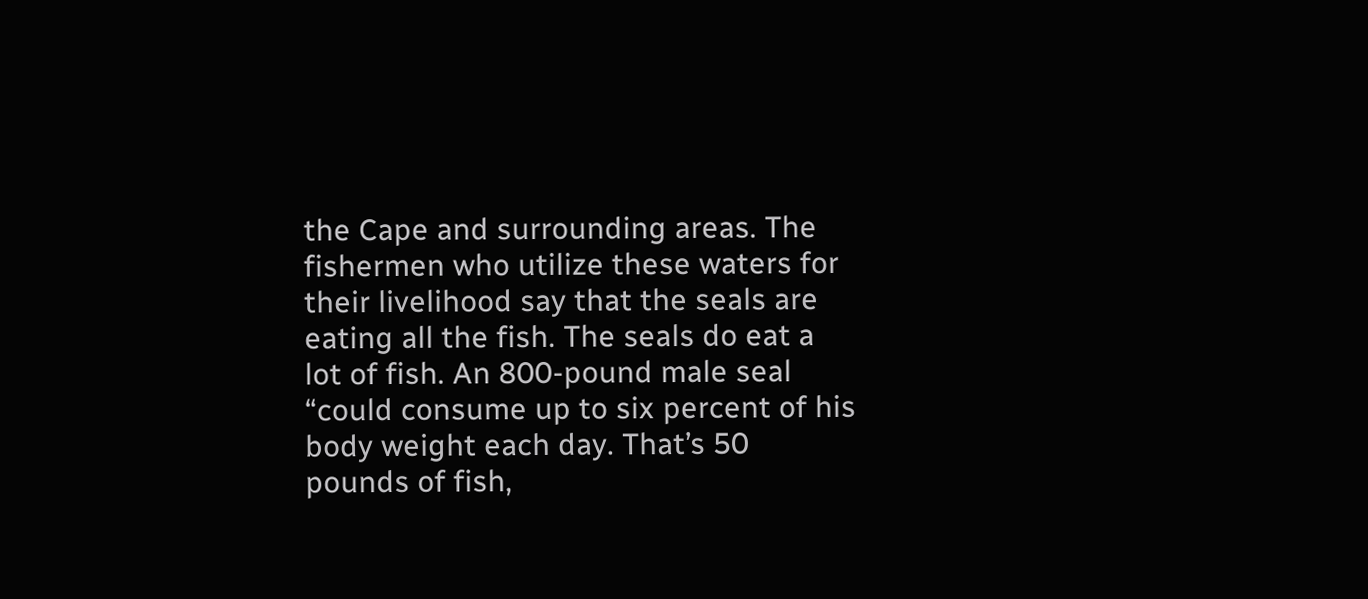the Cape and surrounding areas. The fishermen who utilize these waters for their livelihood say that the seals are eating all the fish. The seals do eat a lot of fish. An 800-pound male seal “could consume up to six percent of his body weight each day. That’s 50 pounds of fish,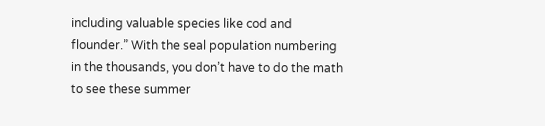including valuable species like cod and flounder.” With the seal population numbering in the thousands, you don’t have to do the math to see these summer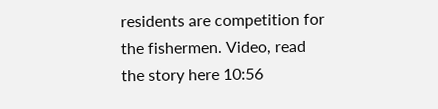residents are competition for the fishermen. Video, read the story here 10:56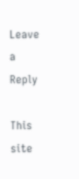Leave a Reply

This site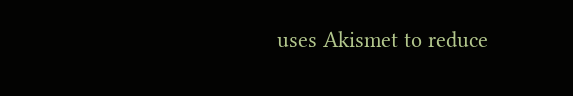uses Akismet to reduce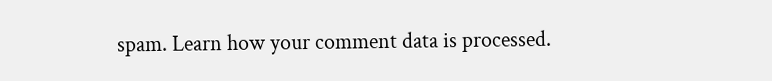spam. Learn how your comment data is processed.